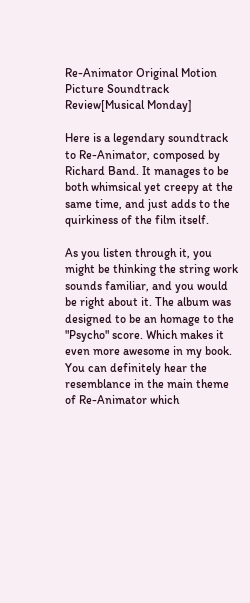Re-Animator Original Motion Picture Soundtrack Review[Musical Monday]

Here is a legendary soundtrack to Re-Animator, composed by Richard Band. It manages to be both whimsical yet creepy at the same time, and just adds to the quirkiness of the film itself.

As you listen through it, you might be thinking the string work sounds familiar, and you would be right about it. The album was designed to be an homage to the "Psycho" score. Which makes it even more awesome in my book. You can definitely hear the resemblance in the main theme of Re-Animator which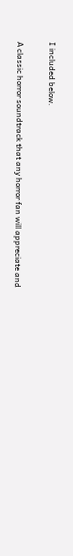I included below.

A classic horror soundtrack that any horror fan will appreciate and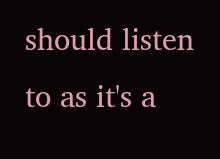should listen to as it's a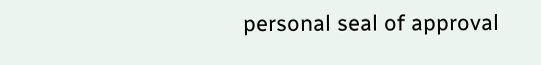personal seal of approval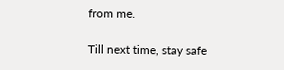from me.

Till next time, stay safe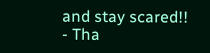and stay scared!! - Tha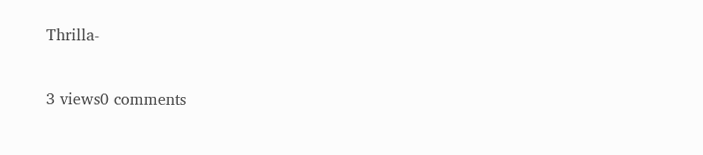Thrilla-

3 views0 comments